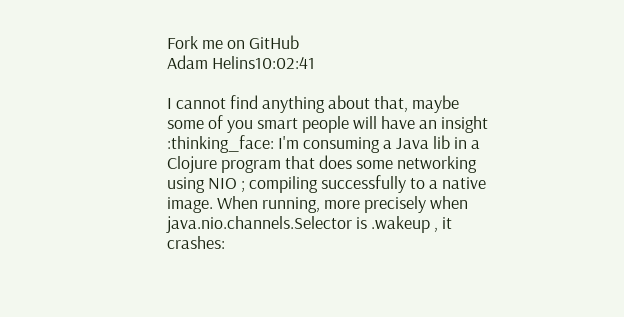Fork me on GitHub
Adam Helins10:02:41

I cannot find anything about that, maybe some of you smart people will have an insight :thinking_face: I'm consuming a Java lib in a Clojure program that does some networking using NIO ; compiling successfully to a native image. When running, more precisely when java.nio.channels.Selector is .wakeup , it crashes: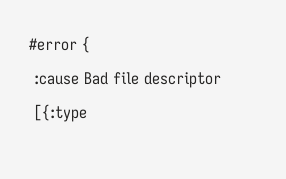#error {
 :cause Bad file descriptor
 [{:type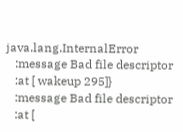java.lang.InternalError
   :message Bad file descriptor
   :at [ wakeup 295]}
   :message Bad file descriptor
   :at [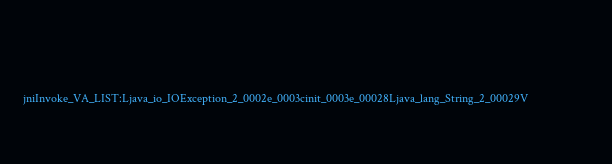jniInvoke_VA_LIST:Ljava_io_IOException_2_0002e_0003cinit_0003e_00028Ljava_lang_String_2_00029V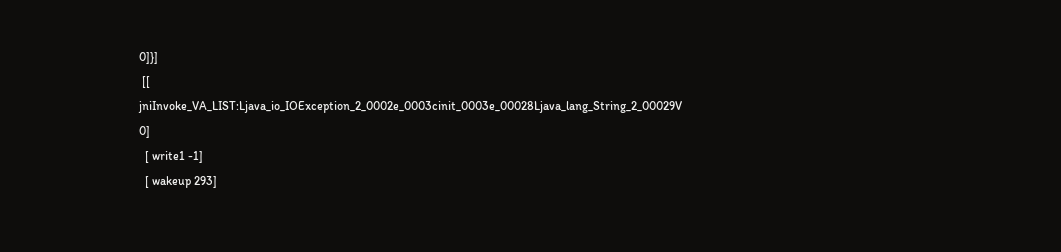0]}]
 [[ jniInvoke_VA_LIST:Ljava_io_IOException_2_0002e_0003cinit_0003e_00028Ljava_lang_String_2_00029V 0]
  [ write1 -1]
  [ wakeup 293]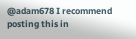@adam678 I recommend posting this in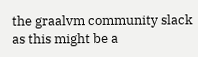the graalvm community slack as this might be a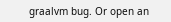graalvm bug. Or open an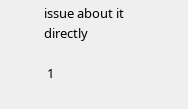issue about it directly

 1